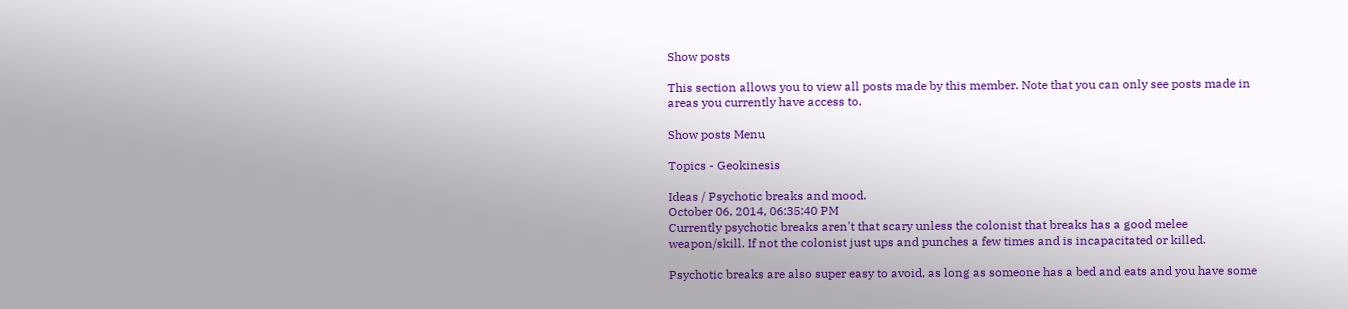Show posts

This section allows you to view all posts made by this member. Note that you can only see posts made in areas you currently have access to.

Show posts Menu

Topics - Geokinesis

Ideas / Psychotic breaks and mood.
October 06, 2014, 06:35:40 PM
Currently psychotic breaks aren't that scary unless the colonist that breaks has a good melee weapon/skill. If not the colonist just ups and punches a few times and is incapacitated or killed.

Psychotic breaks are also super easy to avoid, as long as someone has a bed and eats and you have some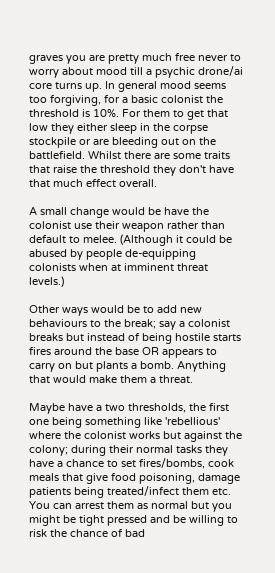graves you are pretty much free never to worry about mood till a psychic drone/ai core turns up. In general mood seems too forgiving, for a basic colonist the threshold is 10%. For them to get that low they either sleep in the corpse stockpile or are bleeding out on the battlefield. Whilst there are some traits that raise the threshold they don't have that much effect overall.

A small change would be have the colonist use their weapon rather than default to melee. (Although it could be abused by people de-equipping colonists when at imminent threat levels.)

Other ways would be to add new behaviours to the break; say a colonist breaks but instead of being hostile starts fires around the base OR appears to carry on but plants a bomb. Anything that would make them a threat.

Maybe have a two thresholds, the first one being something like 'rebellious' where the colonist works but against the colony; during their normal tasks they have a chance to set fires/bombs, cook meals that give food poisoning, damage patients being treated/infect them etc. You can arrest them as normal but you might be tight pressed and be willing to risk the chance of bad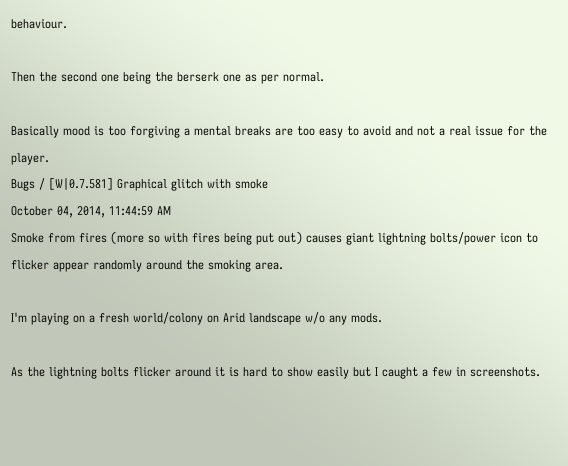behaviour.

Then the second one being the berserk one as per normal.

Basically mood is too forgiving a mental breaks are too easy to avoid and not a real issue for the player.
Bugs / [W|0.7.581] Graphical glitch with smoke
October 04, 2014, 11:44:59 AM
Smoke from fires (more so with fires being put out) causes giant lightning bolts/power icon to flicker appear randomly around the smoking area.

I'm playing on a fresh world/colony on Arid landscape w/o any mods.

As the lightning bolts flicker around it is hard to show easily but I caught a few in screenshots.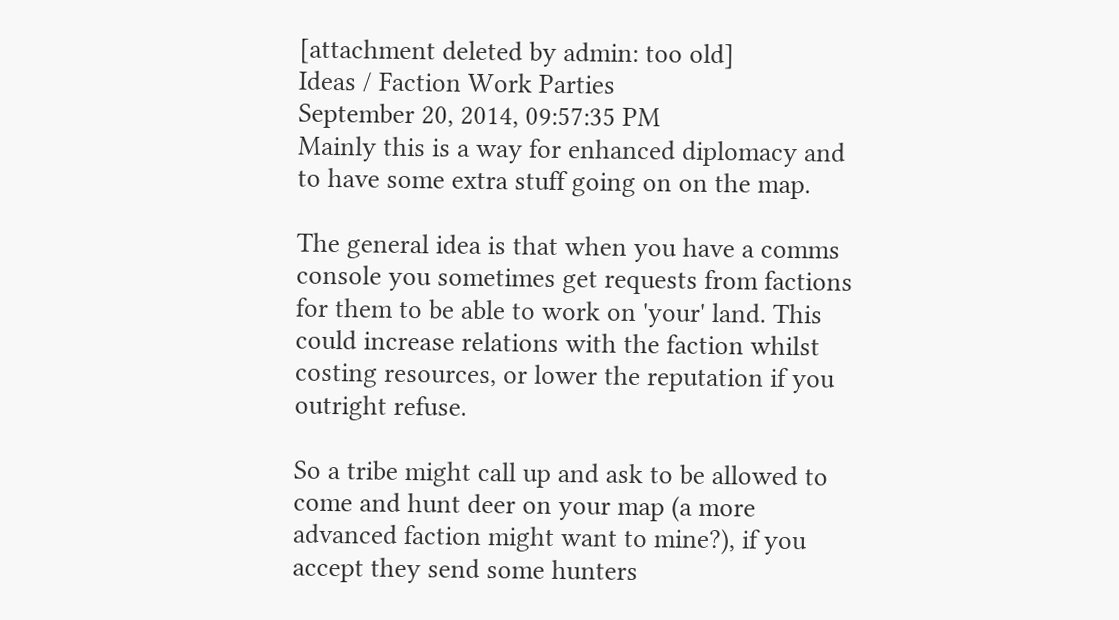[attachment deleted by admin: too old]
Ideas / Faction Work Parties
September 20, 2014, 09:57:35 PM
Mainly this is a way for enhanced diplomacy and to have some extra stuff going on on the map.

The general idea is that when you have a comms console you sometimes get requests from factions for them to be able to work on 'your' land. This could increase relations with the faction whilst costing resources, or lower the reputation if you outright refuse.

So a tribe might call up and ask to be allowed to come and hunt deer on your map (a more advanced faction might want to mine?), if you accept they send some hunters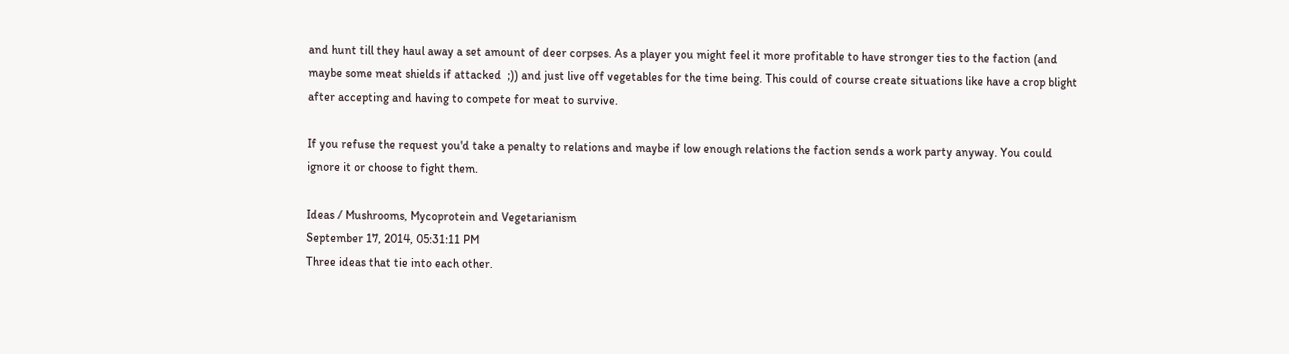and hunt till they haul away a set amount of deer corpses. As a player you might feel it more profitable to have stronger ties to the faction (and maybe some meat shields if attacked  ;)) and just live off vegetables for the time being. This could of course create situations like have a crop blight after accepting and having to compete for meat to survive.

If you refuse the request you'd take a penalty to relations and maybe if low enough relations the faction sends a work party anyway. You could ignore it or choose to fight them.

Ideas / Mushrooms, Mycoprotein and Vegetarianism
September 17, 2014, 05:31:11 PM
Three ideas that tie into each other.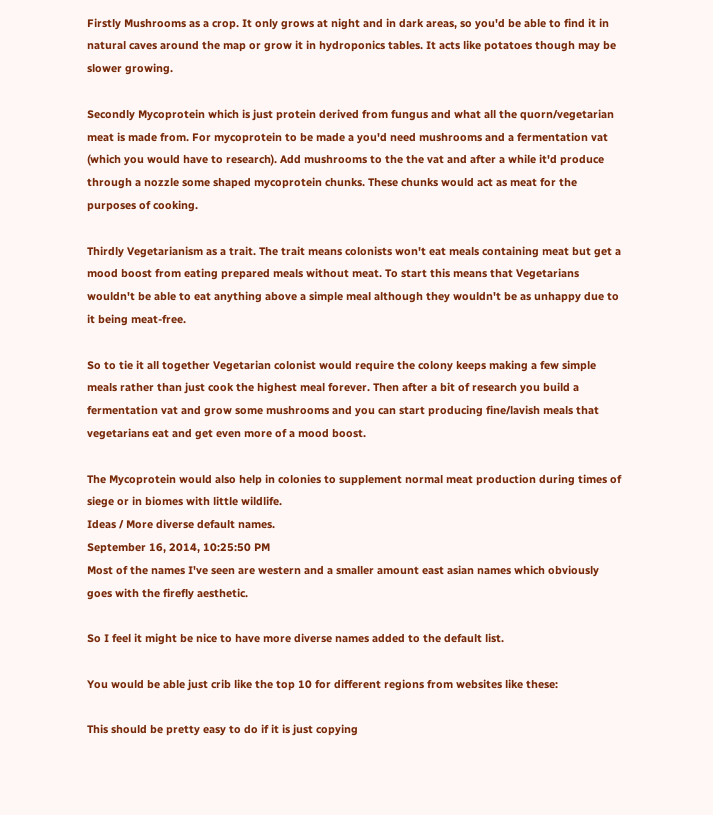Firstly Mushrooms as a crop. It only grows at night and in dark areas, so you'd be able to find it in natural caves around the map or grow it in hydroponics tables. It acts like potatoes though may be slower growing.

Secondly Mycoprotein which is just protein derived from fungus and what all the quorn/vegetarian meat is made from. For mycoprotein to be made a you'd need mushrooms and a fermentation vat (which you would have to research). Add mushrooms to the the vat and after a while it'd produce through a nozzle some shaped mycoprotein chunks. These chunks would act as meat for the purposes of cooking.

Thirdly Vegetarianism as a trait. The trait means colonists won't eat meals containing meat but get a mood boost from eating prepared meals without meat. To start this means that Vegetarians wouldn't be able to eat anything above a simple meal although they wouldn't be as unhappy due to it being meat-free.

So to tie it all together Vegetarian colonist would require the colony keeps making a few simple meals rather than just cook the highest meal forever. Then after a bit of research you build a fermentation vat and grow some mushrooms and you can start producing fine/lavish meals that vegetarians eat and get even more of a mood boost.

The Mycoprotein would also help in colonies to supplement normal meat production during times of siege or in biomes with little wildlife.
Ideas / More diverse default names.
September 16, 2014, 10:25:50 PM
Most of the names I've seen are western and a smaller amount east asian names which obviously goes with the firefly aesthetic.

So I feel it might be nice to have more diverse names added to the default list.

You would be able just crib like the top 10 for different regions from websites like these:

This should be pretty easy to do if it is just copying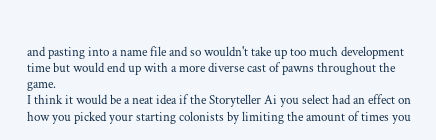and pasting into a name file and so wouldn't take up too much development time but would end up with a more diverse cast of pawns throughout the game.
I think it would be a neat idea if the Storyteller Ai you select had an effect on how you picked your starting colonists by limiting the amount of times you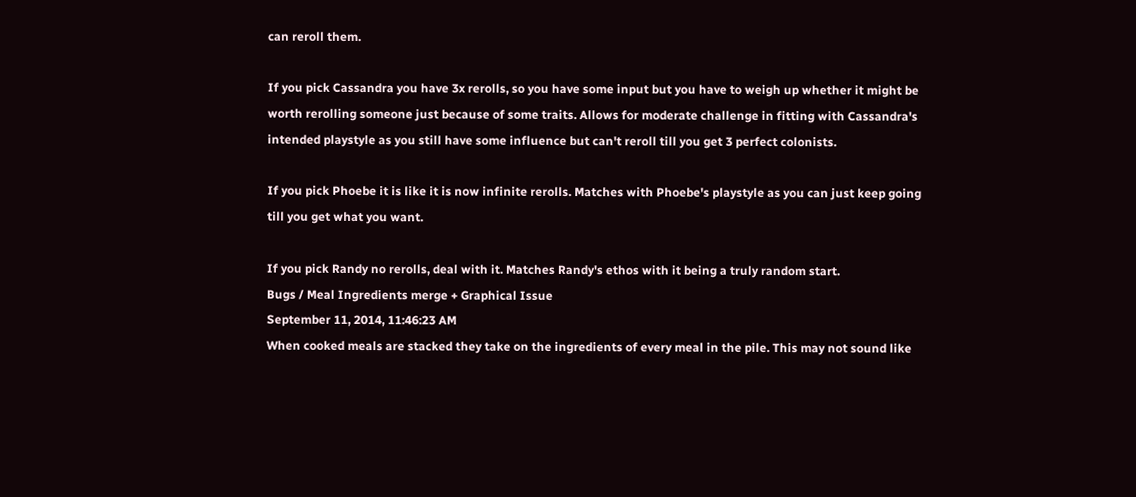can reroll them.

If you pick Cassandra you have 3x rerolls, so you have some input but you have to weigh up whether it might be worth rerolling someone just because of some traits. Allows for moderate challenge in fitting with Cassandra's intended playstyle as you still have some influence but can't reroll till you get 3 perfect colonists.

If you pick Phoebe it is like it is now infinite rerolls. Matches with Phoebe's playstyle as you can just keep going till you get what you want.

If you pick Randy no rerolls, deal with it. Matches Randy's ethos with it being a truly random start.
Bugs / Meal Ingredients merge + Graphical Issue
September 11, 2014, 11:46:23 AM
When cooked meals are stacked they take on the ingredients of every meal in the pile. This may not sound like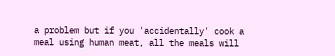a problem but if you 'accidentally' cook a meal using human meat, all the meals will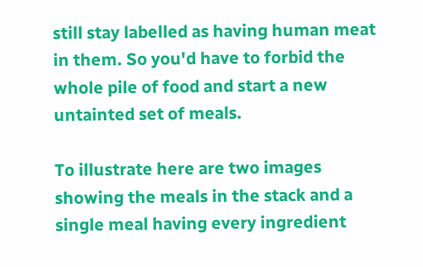still stay labelled as having human meat in them. So you'd have to forbid the whole pile of food and start a new untainted set of meals.

To illustrate here are two images showing the meals in the stack and a single meal having every ingredient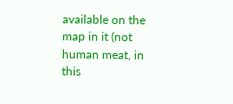available on the map in it (not human meat, in this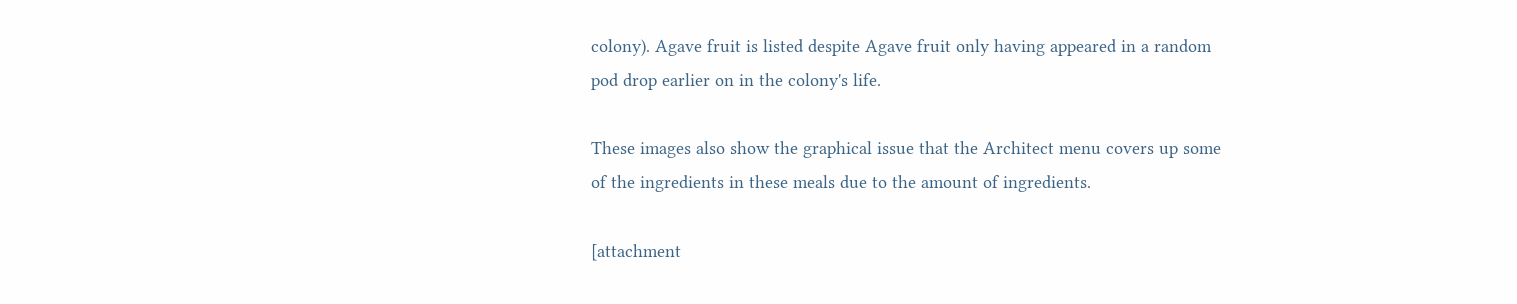colony). Agave fruit is listed despite Agave fruit only having appeared in a random pod drop earlier on in the colony's life.

These images also show the graphical issue that the Architect menu covers up some of the ingredients in these meals due to the amount of ingredients.

[attachment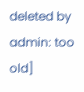deleted by admin: too old]